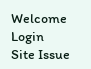Welcome Login
Site Issue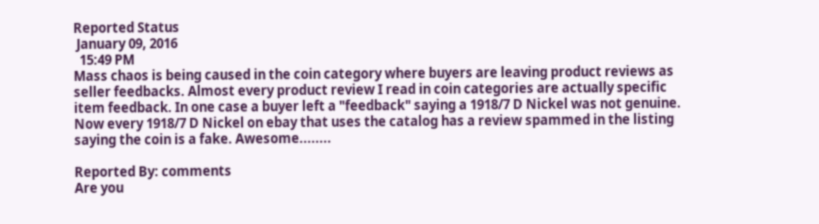Reported Status
 January 09, 2016
  15:49 PM
Mass chaos is being caused in the coin category where buyers are leaving product reviews as seller feedbacks. Almost every product review I read in coin categories are actually specific item feedback. In one case a buyer left a "feedback" saying a 1918/7 D Nickel was not genuine. Now every 1918/7 D Nickel on ebay that uses the catalog has a review spammed in the listing saying the coin is a fake. Awesome........

Reported By: comments
Are you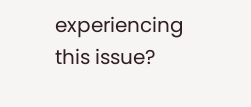experiencing this issue?